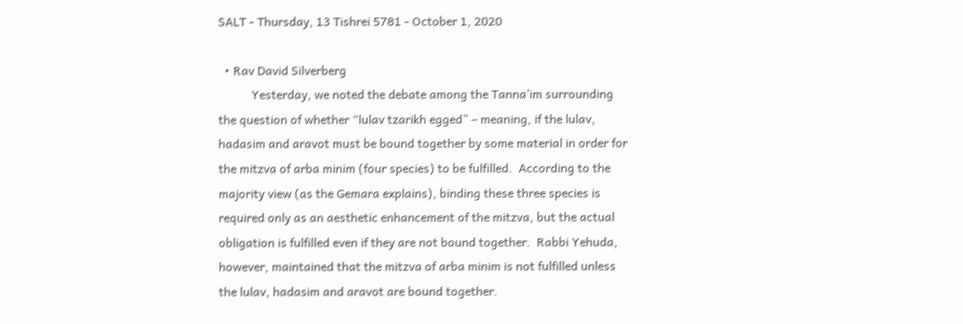SALT - Thursday, 13 Tishrei 5781 - October 1, 2020

  • Rav David Silverberg
           Yesterday, we noted the debate among the Tanna’im surrounding the question of whether “lulav tzarikh egged” – meaning, if the lulav, hadasim and aravot must be bound together by some material in order for the mitzva of arba minim (four species) to be fulfilled.  According to the majority view (as the Gemara explains), binding these three species is required only as an aesthetic enhancement of the mitzva, but the actual obligation is fulfilled even if they are not bound together.  Rabbi Yehuda, however, maintained that the mitzva of arba minim is not fulfilled unless the lulav, hadasim and aravot are bound together.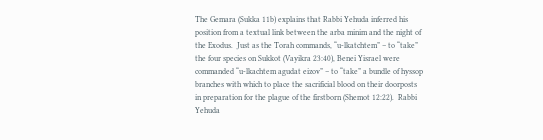The Gemara (Sukka 11b) explains that Rabbi Yehuda inferred his position from a textual link between the arba minim and the night of the Exodus.  Just as the Torah commands, “u-lkatchtem” – to “take” the four species on Sukkot (Vayikra 23:40), Benei Yisrael were commanded “u-lkachtem agudat eizov” – to “take” a bundle of hyssop branches with which to place the sacrificial blood on their doorposts in preparation for the plague of the firstborn (Shemot 12:22).  Rabbi Yehuda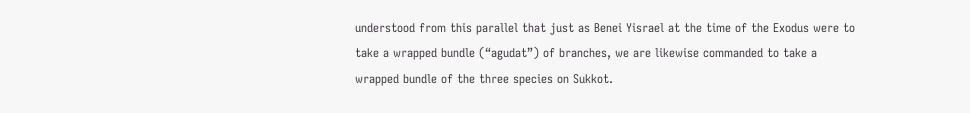understood from this parallel that just as Benei Yisrael at the time of the Exodus were to take a wrapped bundle (“agudat”) of branches, we are likewise commanded to take a wrapped bundle of the three species on Sukkot.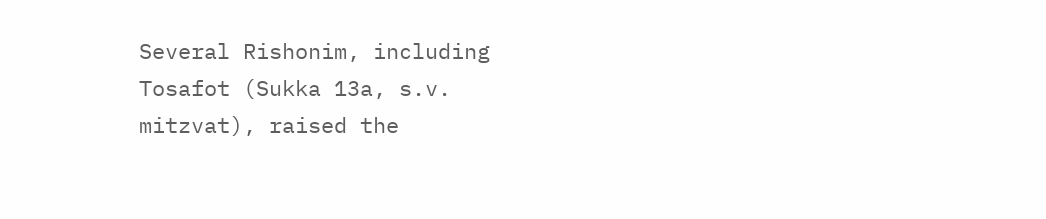Several Rishonim, including Tosafot (Sukka 13a, s.v. mitzvat), raised the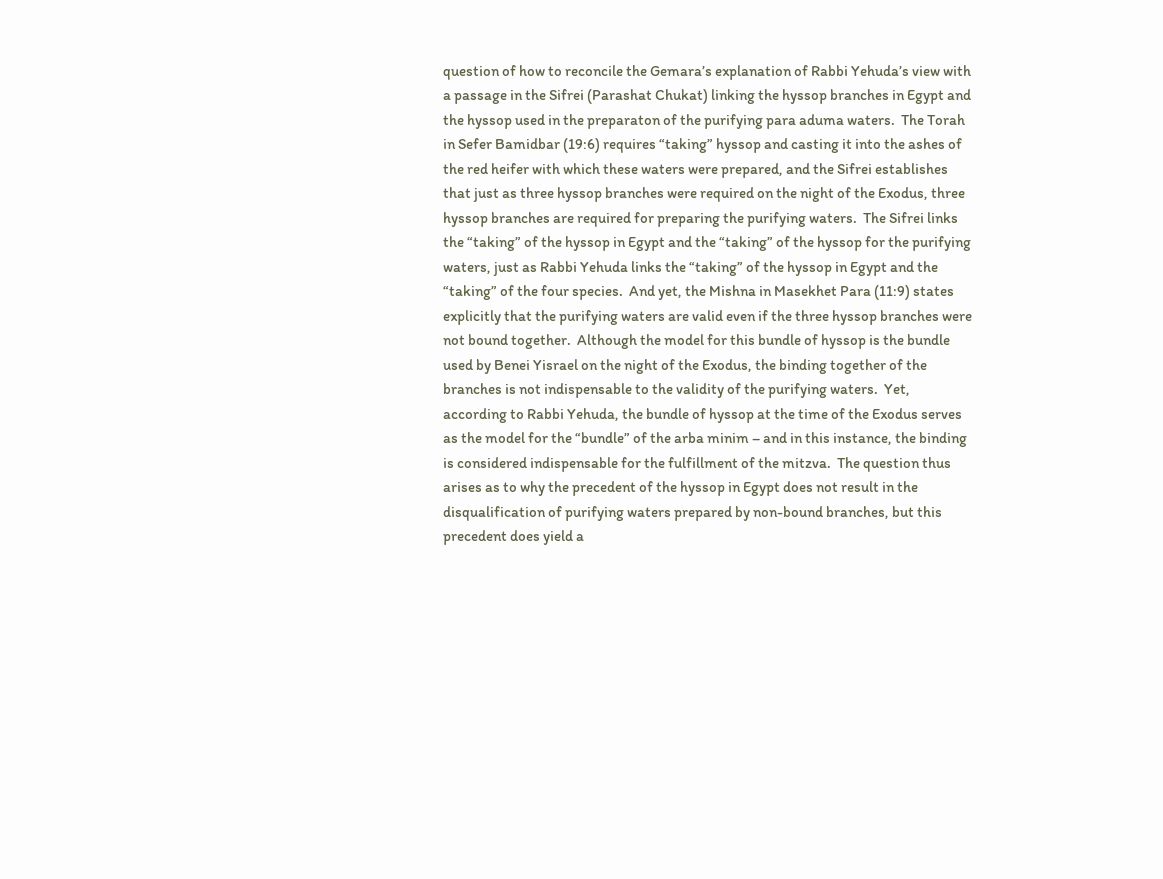question of how to reconcile the Gemara’s explanation of Rabbi Yehuda’s view with a passage in the Sifrei (Parashat Chukat) linking the hyssop branches in Egypt and the hyssop used in the preparaton of the purifying para aduma waters.  The Torah in Sefer Bamidbar (19:6) requires “taking” hyssop and casting it into the ashes of the red heifer with which these waters were prepared, and the Sifrei establishes that just as three hyssop branches were required on the night of the Exodus, three hyssop branches are required for preparing the purifying waters.  The Sifrei links the “taking” of the hyssop in Egypt and the “taking” of the hyssop for the purifying waters, just as Rabbi Yehuda links the “taking” of the hyssop in Egypt and the “taking” of the four species.  And yet, the Mishna in Masekhet Para (11:9) states explicitly that the purifying waters are valid even if the three hyssop branches were not bound together.  Although the model for this bundle of hyssop is the bundle used by Benei Yisrael on the night of the Exodus, the binding together of the branches is not indispensable to the validity of the purifying waters.  Yet, according to Rabbi Yehuda, the bundle of hyssop at the time of the Exodus serves as the model for the “bundle” of the arba minim – and in this instance, the binding is considered indispensable for the fulfillment of the mitzva.  The question thus arises as to why the precedent of the hyssop in Egypt does not result in the disqualification of purifying waters prepared by non-bound branches, but this precedent does yield a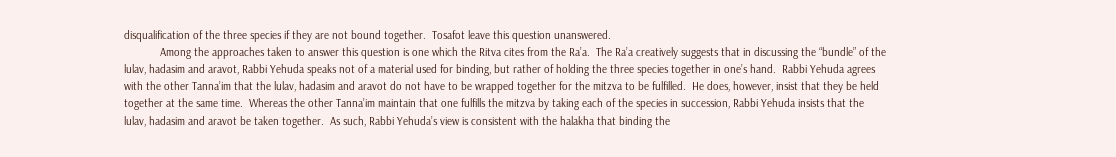disqualification of the three species if they are not bound together.  Tosafot leave this question unanswered.
            Among the approaches taken to answer this question is one which the Ritva cites from the Ra’a.  The Ra’a creatively suggests that in discussing the “bundle” of the lulav, hadasim and aravot, Rabbi Yehuda speaks not of a material used for binding, but rather of holding the three species together in one’s hand.  Rabbi Yehuda agrees with the other Tanna’im that the lulav, hadasim and aravot do not have to be wrapped together for the mitzva to be fulfilled.  He does, however, insist that they be held together at the same time.  Whereas the other Tanna’im maintain that one fulfills the mitzva by taking each of the species in succession, Rabbi Yehuda insists that the lulav, hadasim and aravot be taken together.  As such, Rabbi Yehuda’s view is consistent with the halakha that binding the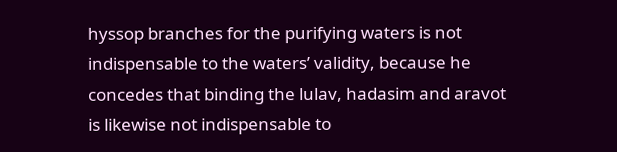hyssop branches for the purifying waters is not indispensable to the waters’ validity, because he concedes that binding the lulav, hadasim and aravot is likewise not indispensable to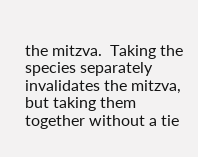the mitzva.  Taking the species separately invalidates the mitzva, but taking them together without a tie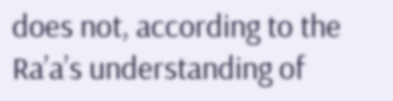does not, according to the Ra’a’s understanding of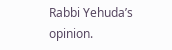Rabbi Yehuda’s opinion.